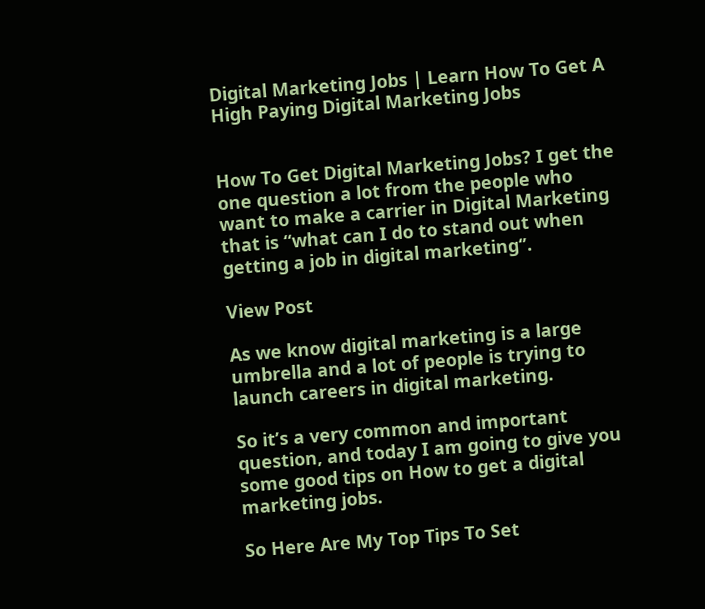Digital Marketing Jobs | Learn How To Get A High Paying Digital Marketing Jobs


How To Get Digital Marketing Jobs? I get the one question a lot from the people who want to make a carrier in Digital Marketing that is “what can I do to stand out when getting a job in digital marketing‘’.

View Post

As we know digital marketing is a large umbrella and a lot of people is trying to launch careers in digital marketing.

So it’s a very common and important question, and today I am going to give you some good tips on How to get a digital marketing jobs.

So Here Are My Top Tips To Set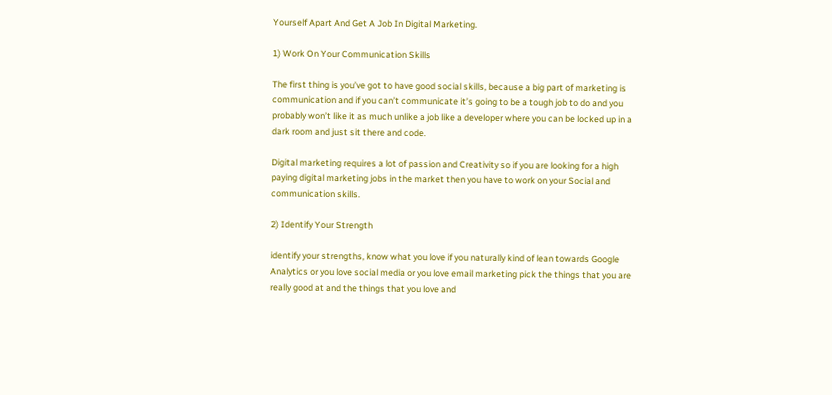Yourself Apart And Get A Job In Digital Marketing.

1) Work On Your Communication Skills

The first thing is you’ve got to have good social skills, because a big part of marketing is communication and if you can’t communicate it’s going to be a tough job to do and you probably won’t like it as much unlike a job like a developer where you can be locked up in a dark room and just sit there and code.

Digital marketing requires a lot of passion and Creativity so if you are looking for a high paying digital marketing jobs in the market then you have to work on your Social and communication skills.

2) Identify Your Strength

identify your strengths, know what you love if you naturally kind of lean towards Google Analytics or you love social media or you love email marketing pick the things that you are really good at and the things that you love and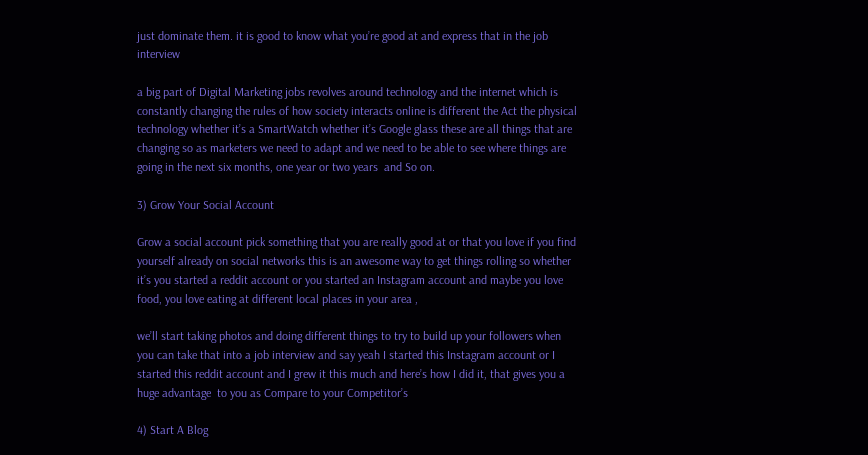just dominate them. it is good to know what you’re good at and express that in the job interview

a big part of Digital Marketing jobs revolves around technology and the internet which is constantly changing the rules of how society interacts online is different the Act the physical technology whether it’s a SmartWatch whether it’s Google glass these are all things that are changing so as marketers we need to adapt and we need to be able to see where things are going in the next six months, one year or two years  and So on.

3) Grow Your Social Account

Grow a social account pick something that you are really good at or that you love if you find yourself already on social networks this is an awesome way to get things rolling so whether it’s you started a reddit account or you started an Instagram account and maybe you love food, you love eating at different local places in your area ,

we’ll start taking photos and doing different things to try to build up your followers when you can take that into a job interview and say yeah I started this Instagram account or I started this reddit account and I grew it this much and here’s how I did it, that gives you a huge advantage  to you as Compare to your Competitor’s

4) Start A Blog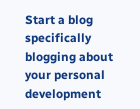Start a blog specifically blogging about your personal development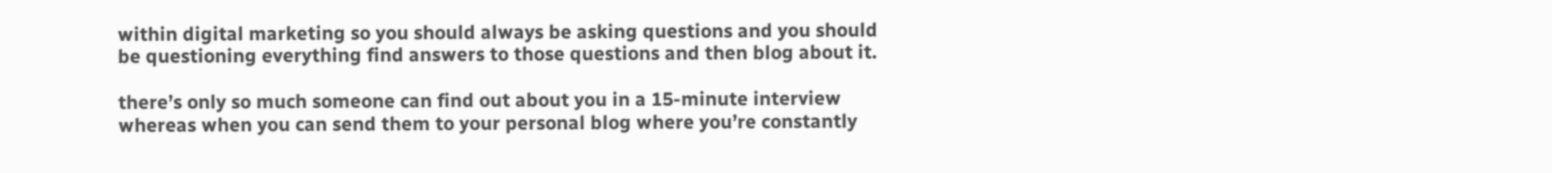within digital marketing so you should always be asking questions and you should be questioning everything find answers to those questions and then blog about it.

there’s only so much someone can find out about you in a 15-minute interview whereas when you can send them to your personal blog where you’re constantly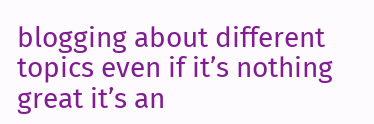blogging about different topics even if it’s nothing great it’s an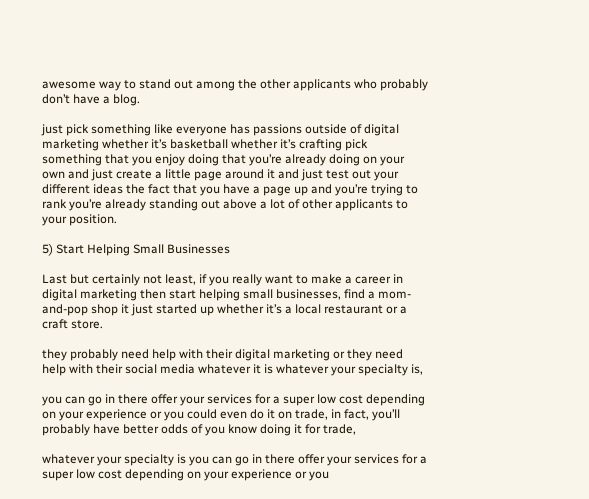awesome way to stand out among the other applicants who probably don’t have a blog.

just pick something like everyone has passions outside of digital marketing whether it’s basketball whether it’s crafting pick something that you enjoy doing that you’re already doing on your own and just create a little page around it and just test out your different ideas the fact that you have a page up and you’re trying to rank you’re already standing out above a lot of other applicants to your position.

5) Start Helping Small Businesses

Last but certainly not least, if you really want to make a career in digital marketing then start helping small businesses, find a mom-and-pop shop it just started up whether it’s a local restaurant or a craft store.

they probably need help with their digital marketing or they need help with their social media whatever it is whatever your specialty is,

you can go in there offer your services for a super low cost depending on your experience or you could even do it on trade, in fact, you’ll probably have better odds of you know doing it for trade,

whatever your specialty is you can go in there offer your services for a super low cost depending on your experience or you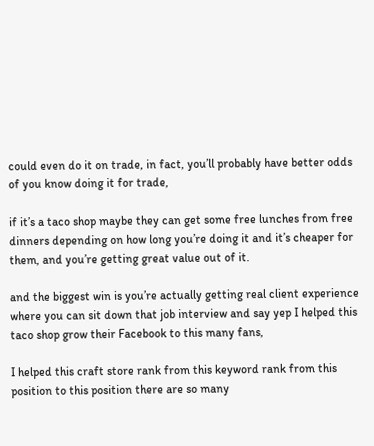could even do it on trade, in fact, you’ll probably have better odds of you know doing it for trade,

if it’s a taco shop maybe they can get some free lunches from free dinners depending on how long you’re doing it and it’s cheaper for them, and you’re getting great value out of it.

and the biggest win is you’re actually getting real client experience where you can sit down that job interview and say yep I helped this taco shop grow their Facebook to this many fans,

I helped this craft store rank from this keyword rank from this position to this position there are so many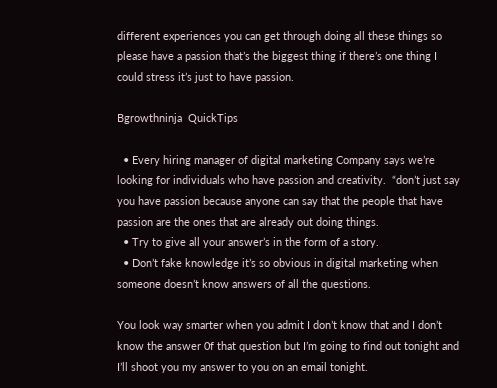different experiences you can get through doing all these things so please have a passion that’s the biggest thing if there’s one thing I could stress it’s just to have passion.

Bgrowthninja  QuickTips

  • Every hiring manager of digital marketing Company says we’re looking for individuals who have passion and creativity.  “don’t just say you have passion because anyone can say that the people that have passion are the ones that are already out doing things.
  • Try to give all your answer’s in the form of a story.
  • Don’t fake knowledge it’s so obvious in digital marketing when someone doesn’t know answers of all the questions.

You look way smarter when you admit I don’t know that and I don’t know the answer 0f that question but I’m going to find out tonight and I’ll shoot you my answer to you on an email tonight.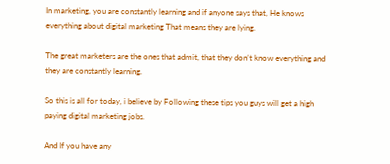In marketing, you are constantly learning and if anyone says that, He knows everything about digital marketing That means they are lying.

The great marketers are the ones that admit, that they don’t know everything and they are constantly learning.

So this is all for today, i believe by Following these tips you guys will get a high paying digital marketing jobs.

And If you have any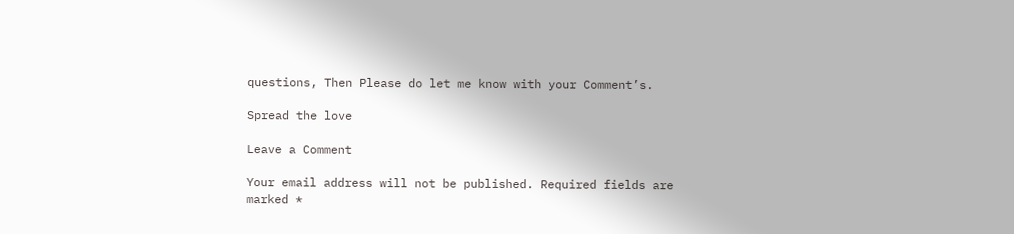questions, Then Please do let me know with your Comment’s.

Spread the love

Leave a Comment

Your email address will not be published. Required fields are marked *